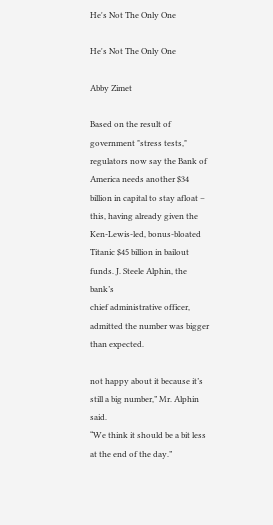He's Not The Only One

He's Not The Only One

Abby Zimet

Based on the result of government "stress tests," regulators now say the Bank of America needs another $34 billion in capital to stay afloat – this, having already given the Ken-Lewis-led, bonus-bloated Titanic $45 billion in bailout funds. J. Steele Alphin, the bank’s
chief administrative officer, admitted the number was bigger than expected.

not happy about it because it’s still a big number,” Mr. Alphin said.
“We think it should be a bit less at the end of the day.”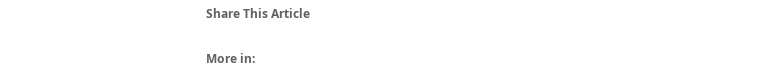Share This Article

More in: